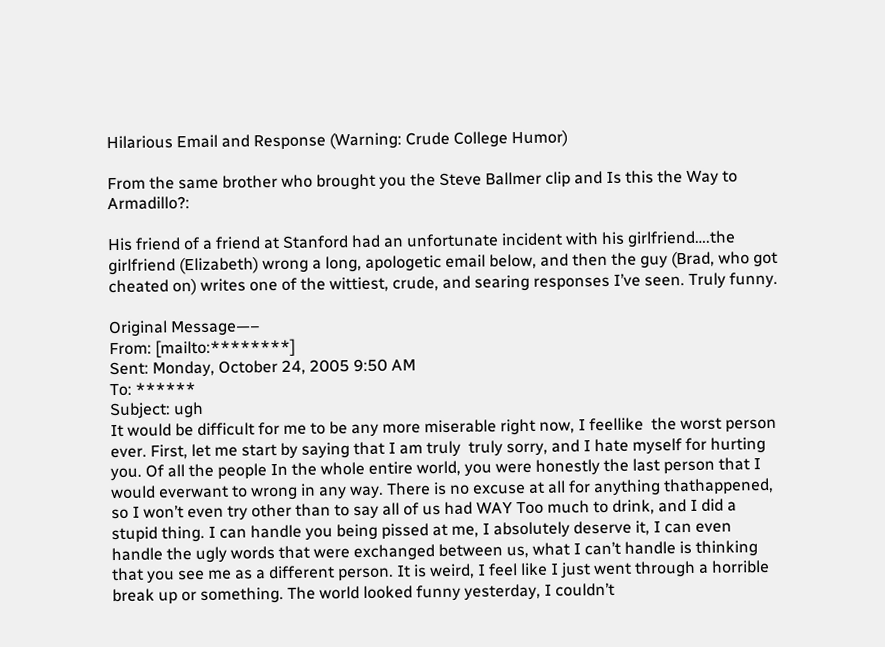Hilarious Email and Response (Warning: Crude College Humor)

From the same brother who brought you the Steve Ballmer clip and Is this the Way to Armadillo?:

His friend of a friend at Stanford had an unfortunate incident with his girlfriend….the girlfriend (Elizabeth) wrong a long, apologetic email below, and then the guy (Brad, who got cheated on) writes one of the wittiest, crude, and searing responses I’ve seen. Truly funny.

Original Message—–
From: [mailto:********]
Sent: Monday, October 24, 2005 9:50 AM
To: ******
Subject: ugh
It would be difficult for me to be any more miserable right now, I feellike  the worst person ever. First, let me start by saying that I am truly  truly sorry, and I hate myself for hurting you. Of all the people In the whole entire world, you were honestly the last person that I would everwant to wrong in any way. There is no excuse at all for anything thathappened, so I won’t even try other than to say all of us had WAY Too much to drink, and I did a stupid thing. I can handle you being pissed at me, I absolutely deserve it, I can even handle the ugly words that were exchanged between us, what I can’t handle is thinking that you see me as a different person. It is weird, I feel like I just went through a horrible break up or something. The world looked funny yesterday, I couldn’t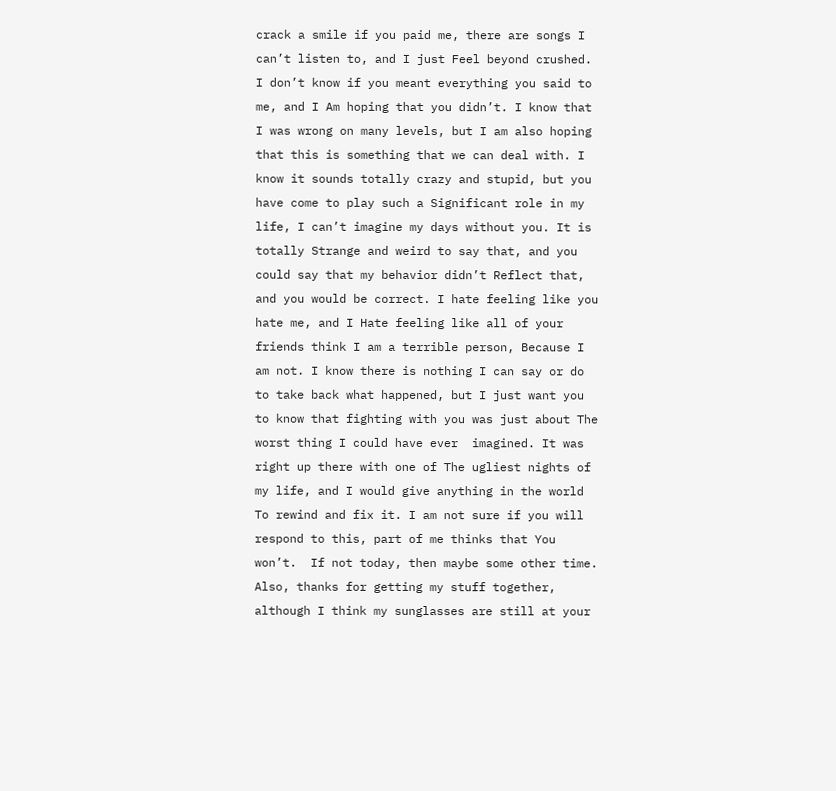crack a smile if you paid me, there are songs I can’t listen to, and I just Feel beyond crushed. I don’t know if you meant everything you said to me, and I Am hoping that you didn’t. I know that I was wrong on many levels, but I am also hoping that this is something that we can deal with. I know it sounds totally crazy and stupid, but you have come to play such a Significant role in my life, I can’t imagine my days without you. It is totally Strange and weird to say that, and you could say that my behavior didn’t Reflect that, and you would be correct. I hate feeling like you hate me, and I Hate feeling like all of your friends think I am a terrible person, Because I am not. I know there is nothing I can say or do to take back what happened, but I just want you to know that fighting with you was just about The worst thing I could have ever  imagined. It was right up there with one of The ugliest nights of my life, and I would give anything in the world To rewind and fix it. I am not sure if you will respond to this, part of me thinks that You won’t.  If not today, then maybe some other time. Also, thanks for getting my stuff together, although I think my sunglasses are still at your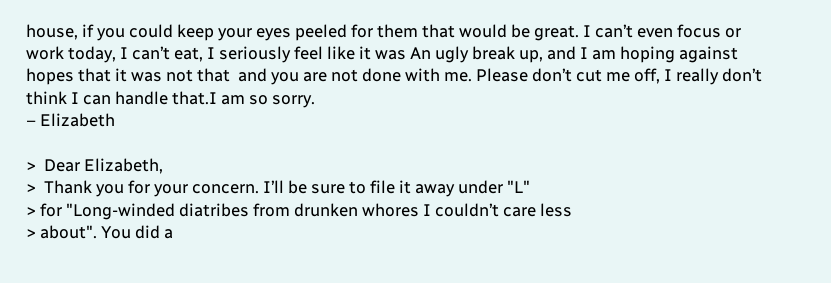house, if you could keep your eyes peeled for them that would be great. I can’t even focus or work today, I can’t eat, I seriously feel like it was An ugly break up, and I am hoping against hopes that it was not that  and you are not done with me. Please don’t cut me off, I really don’t think I can handle that.I am so sorry.
– Elizabeth

>  Dear Elizabeth,
>  Thank you for your concern. I’ll be sure to file it away under "L"
> for "Long-winded diatribes from drunken whores I couldn’t care less
> about". You did a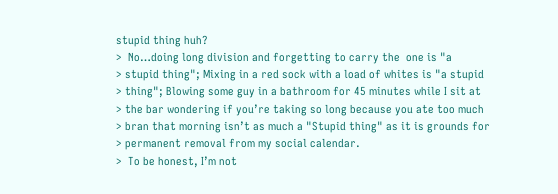stupid thing huh?
>  No…doing long division and forgetting to carry the  one is "a
> stupid thing"; Mixing in a red sock with a load of whites is "a stupid
> thing"; Blowing some guy in a bathroom for 45 minutes while I sit at
> the bar wondering if you’re taking so long because you ate too much
> bran that morning isn’t as much a "Stupid thing" as it is grounds for
> permanent removal from my social calendar.
>  To be honest, I’m not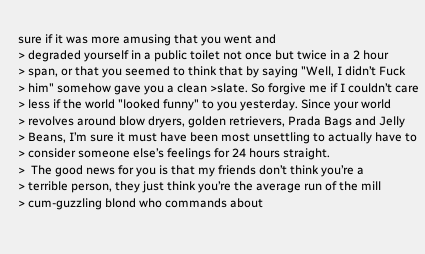sure if it was more amusing that you went and
> degraded yourself in a public toilet not once but twice in a 2 hour
> span, or that you seemed to think that by saying "Well, I didn’t Fuck
> him" somehow gave you a clean >slate. So forgive me if I couldn’t care
> less if the world "looked funny" to you yesterday. Since your world
> revolves around blow dryers, golden retrievers, Prada Bags and Jelly
> Beans, I’m sure it must have been most unsettling to actually have to
> consider someone else’s feelings for 24 hours straight.
>  The good news for you is that my friends don’t think you’re a
> terrible person, they just think you’re the average run of the mill
> cum-guzzling blond who commands about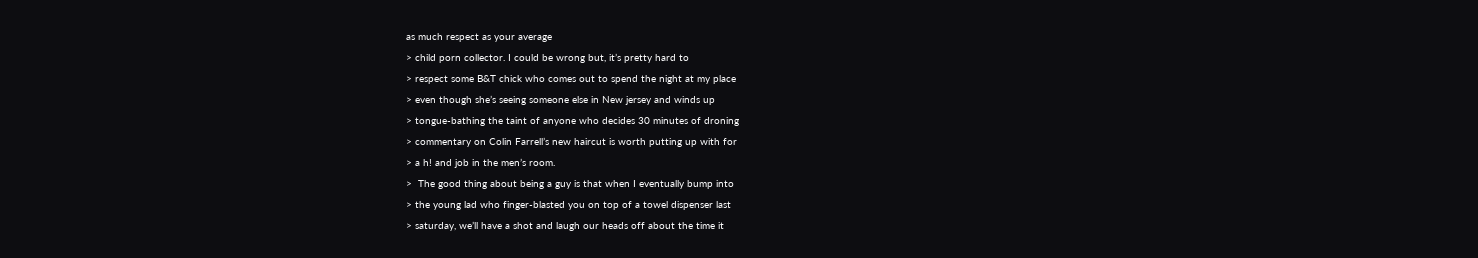as much respect as your average
> child porn collector. I could be wrong but, it’s pretty hard to
> respect some B&T chick who comes out to spend the night at my place
> even though she’s seeing someone else in New jersey and winds up
> tongue-bathing the taint of anyone who decides 30 minutes of droning
> commentary on Colin Farrell’s new haircut is worth putting up with for
> a h! and job in the men’s room.
>  The good thing about being a guy is that when I eventually bump into
> the young lad who finger-blasted you on top of a towel dispenser last
> saturday, we’ll have a shot and laugh our heads off about the time it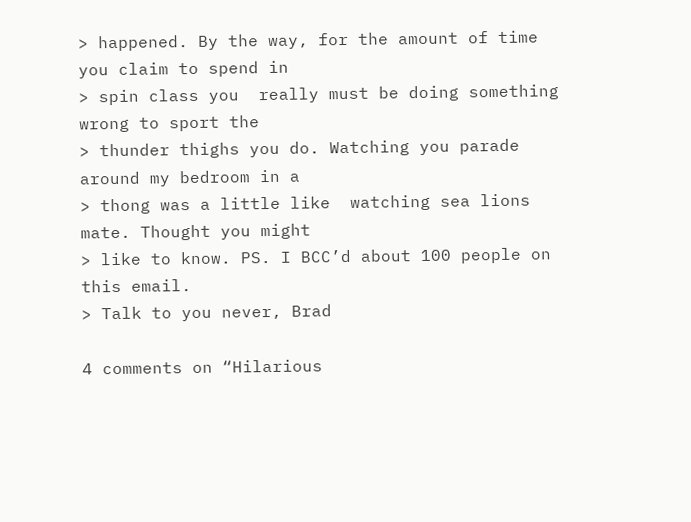> happened. By the way, for the amount of time you claim to spend in
> spin class you  really must be doing something wrong to sport the
> thunder thighs you do. Watching you parade around my bedroom in a
> thong was a little like  watching sea lions mate. Thought you might
> like to know. PS. I BCC’d about 100 people on this email.
> Talk to you never, Brad

4 comments on “Hilarious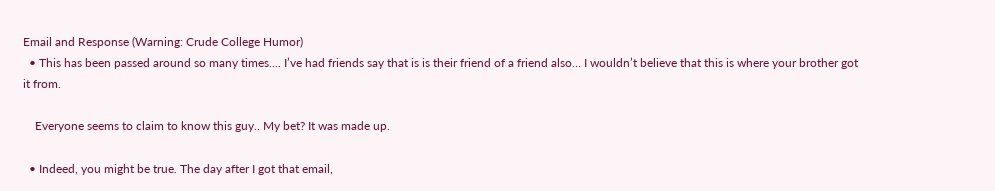Email and Response (Warning: Crude College Humor)
  • This has been passed around so many times…. I’ve had friends say that is is their friend of a friend also… I wouldn’t believe that this is where your brother got it from.

    Everyone seems to claim to know this guy.. My bet? It was made up.

  • Indeed, you might be true. The day after I got that email,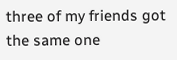three of my friends got the same one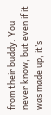from their buddy. You never know, but even if it was made up, it’s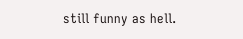still funny as hell.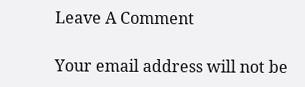Leave A Comment

Your email address will not be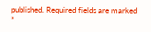published. Required fields are marked *